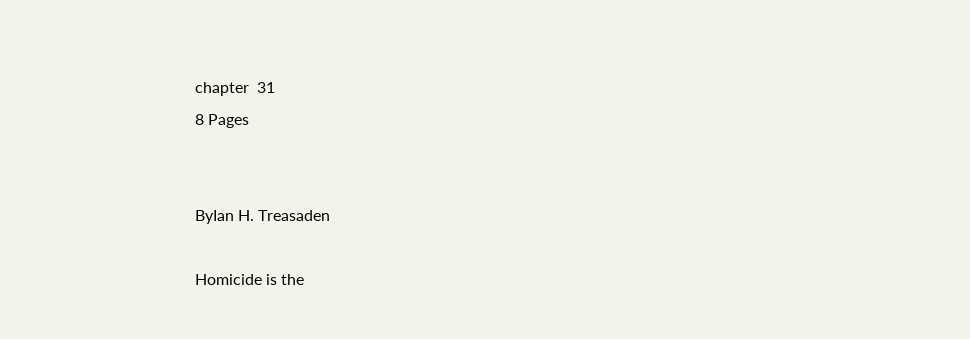chapter  31
8 Pages


ByIan H. Treasaden

Homicide is the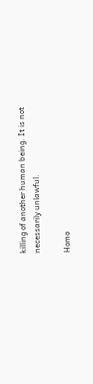killing of another human being. It is not necessarily unlawful.

Homo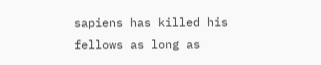sapiens has killed his fellows as long as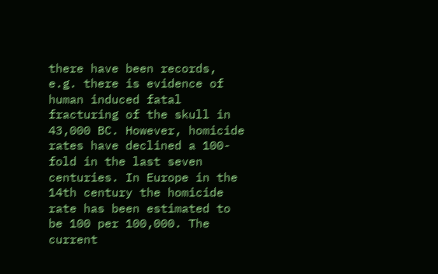there have been records, e.g. there is evidence of human induced fatal fracturing of the skull in 43,000 BC. However, homicide rates have declined a 100-fold in the last seven centuries. In Europe in the 14th century the homicide rate has been estimated to be 100 per 100,000. The current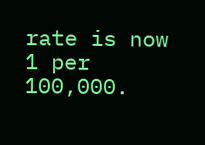rate is now 1 per 100,000.